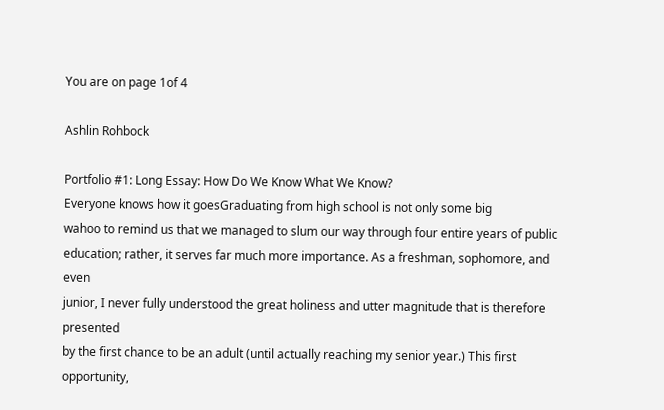You are on page 1of 4

Ashlin Rohbock

Portfolio #1: Long Essay: How Do We Know What We Know?
Everyone knows how it goesGraduating from high school is not only some big
wahoo to remind us that we managed to slum our way through four entire years of public
education; rather, it serves far much more importance. As a freshman, sophomore, and even
junior, I never fully understood the great holiness and utter magnitude that is therefore presented
by the first chance to be an adult (until actually reaching my senior year.) This first opportunity,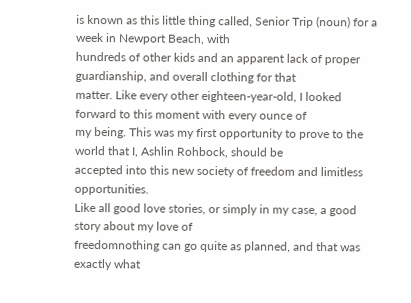is known as this little thing called, Senior Trip (noun) for a week in Newport Beach, with
hundreds of other kids and an apparent lack of proper guardianship, and overall clothing for that
matter. Like every other eighteen-year-old, I looked forward to this moment with every ounce of
my being. This was my first opportunity to prove to the world that I, Ashlin Rohbock, should be
accepted into this new society of freedom and limitless opportunities.
Like all good love stories, or simply in my case, a good story about my love of
freedomnothing can go quite as planned, and that was exactly what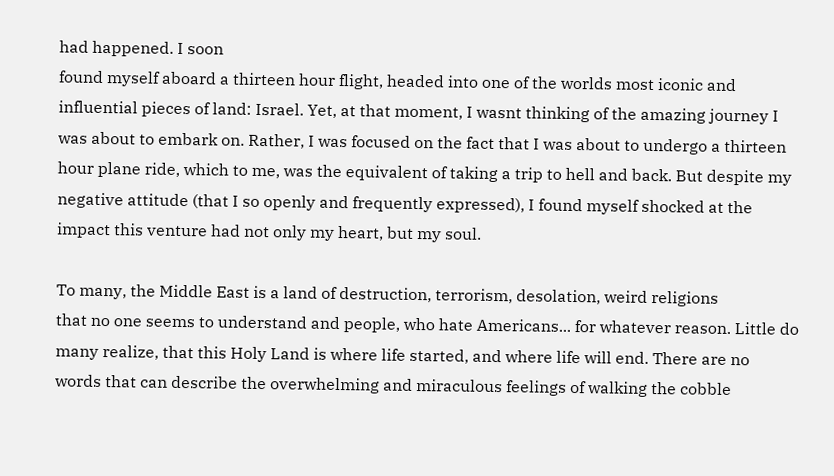had happened. I soon
found myself aboard a thirteen hour flight, headed into one of the worlds most iconic and
influential pieces of land: Israel. Yet, at that moment, I wasnt thinking of the amazing journey I
was about to embark on. Rather, I was focused on the fact that I was about to undergo a thirteen
hour plane ride, which to me, was the equivalent of taking a trip to hell and back. But despite my
negative attitude (that I so openly and frequently expressed), I found myself shocked at the
impact this venture had not only my heart, but my soul.

To many, the Middle East is a land of destruction, terrorism, desolation, weird religions
that no one seems to understand and people, who hate Americans... for whatever reason. Little do
many realize, that this Holy Land is where life started, and where life will end. There are no
words that can describe the overwhelming and miraculous feelings of walking the cobble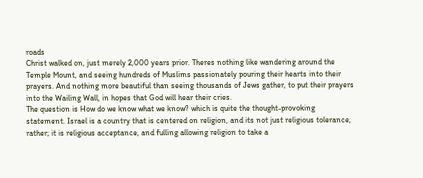roads
Christ walked on, just merely 2,000 years prior. Theres nothing like wandering around the
Temple Mount, and seeing hundreds of Muslims passionately pouring their hearts into their
prayers. And nothing more beautiful than seeing thousands of Jews gather, to put their prayers
into the Wailing Wall, in hopes that God will hear their cries.
The question is How do we know what we know? which is quite the thought-provoking
statement. Israel is a country that is centered on religion, and its not just religious tolerance,
rather; it is religious acceptance, and fulling allowing religion to take a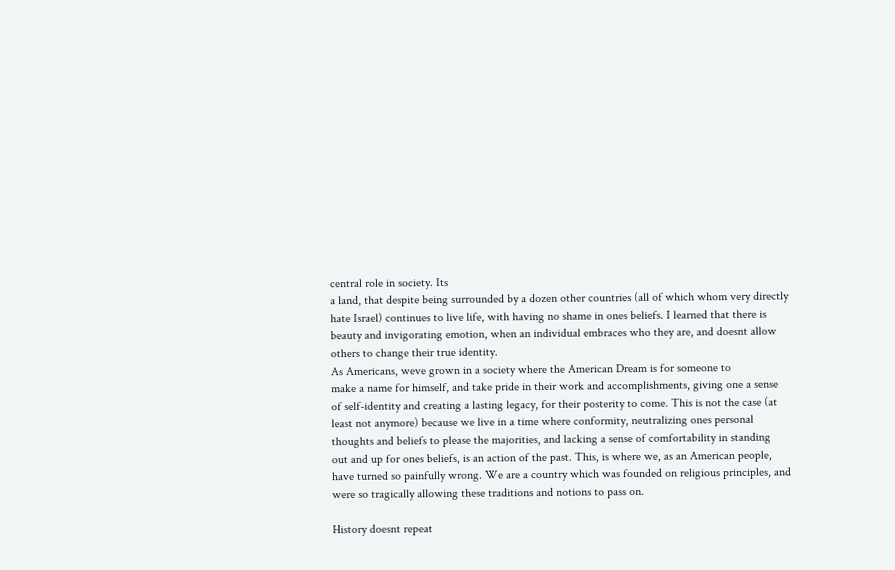central role in society. Its
a land, that despite being surrounded by a dozen other countries (all of which whom very directly
hate Israel) continues to live life, with having no shame in ones beliefs. I learned that there is
beauty and invigorating emotion, when an individual embraces who they are, and doesnt allow
others to change their true identity.
As Americans, weve grown in a society where the American Dream is for someone to
make a name for himself, and take pride in their work and accomplishments, giving one a sense
of self-identity and creating a lasting legacy, for their posterity to come. This is not the case (at
least not anymore) because we live in a time where conformity, neutralizing ones personal
thoughts and beliefs to please the majorities, and lacking a sense of comfortability in standing
out and up for ones beliefs, is an action of the past. This, is where we, as an American people,
have turned so painfully wrong. We are a country which was founded on religious principles, and
were so tragically allowing these traditions and notions to pass on.

History doesnt repeat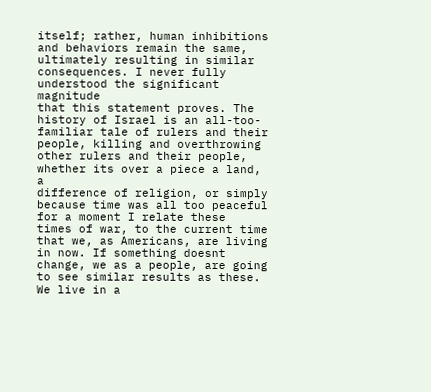itself; rather, human inhibitions and behaviors remain the same,
ultimately resulting in similar consequences. I never fully understood the significant magnitude
that this statement proves. The history of Israel is an all-too-familiar tale of rulers and their
people, killing and overthrowing other rulers and their people, whether its over a piece a land, a
difference of religion, or simply because time was all too peaceful for a moment I relate these
times of war, to the current time that we, as Americans, are living in now. If something doesnt
change, we as a people, are going to see similar results as these.
We live in a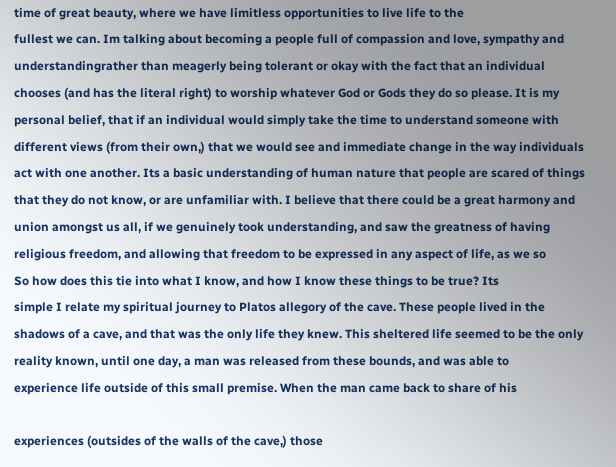time of great beauty, where we have limitless opportunities to live life to the
fullest we can. Im talking about becoming a people full of compassion and love, sympathy and
understandingrather than meagerly being tolerant or okay with the fact that an individual
chooses (and has the literal right) to worship whatever God or Gods they do so please. It is my
personal belief, that if an individual would simply take the time to understand someone with
different views (from their own,) that we would see and immediate change in the way individuals
act with one another. Its a basic understanding of human nature that people are scared of things
that they do not know, or are unfamiliar with. I believe that there could be a great harmony and
union amongst us all, if we genuinely took understanding, and saw the greatness of having
religious freedom, and allowing that freedom to be expressed in any aspect of life, as we so
So how does this tie into what I know, and how I know these things to be true? Its
simple I relate my spiritual journey to Platos allegory of the cave. These people lived in the
shadows of a cave, and that was the only life they knew. This sheltered life seemed to be the only
reality known, until one day, a man was released from these bounds, and was able to
experience life outside of this small premise. When the man came back to share of his

experiences (outsides of the walls of the cave,) those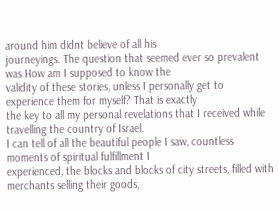around him didnt believe of all his
journeyings. The question that seemed ever so prevalent was How am I supposed to know the
validity of these stories, unless I personally get to experience them for myself? That is exactly
the key to all my personal revelations that I received while travelling the country of Israel.
I can tell of all the beautiful people I saw, countless moments of spiritual fulfillment I
experienced, the blocks and blocks of city streets, filled with merchants selling their goods,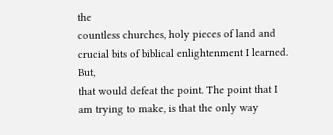the
countless churches, holy pieces of land and crucial bits of biblical enlightenment I learned. But,
that would defeat the point. The point that I am trying to make, is that the only way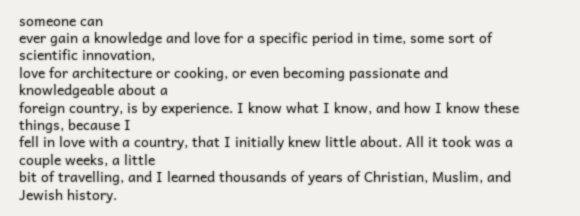someone can
ever gain a knowledge and love for a specific period in time, some sort of scientific innovation,
love for architecture or cooking, or even becoming passionate and knowledgeable about a
foreign country, is by experience. I know what I know, and how I know these things, because I
fell in love with a country, that I initially knew little about. All it took was a couple weeks, a little
bit of travelling, and I learned thousands of years of Christian, Muslim, and Jewish history.